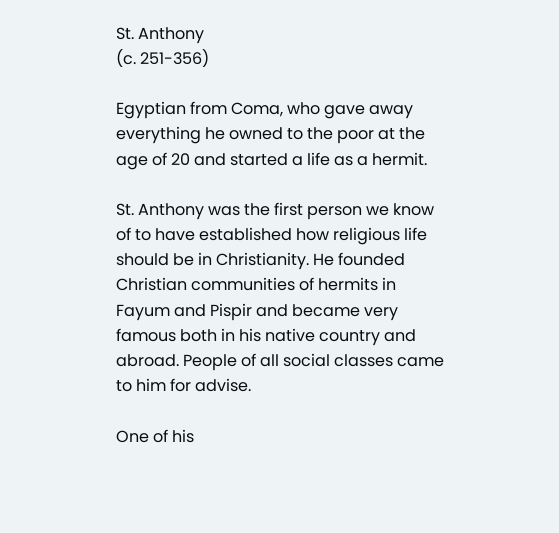St. Anthony
(c. 251-356)

Egyptian from Coma, who gave away everything he owned to the poor at the age of 20 and started a life as a hermit.

St. Anthony was the first person we know of to have established how religious life should be in Christianity. He founded Christian communities of hermits in Fayum and Pispir and became very famous both in his native country and abroad. People of all social classes came to him for advise.

One of his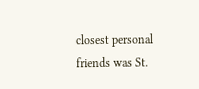closest personal friends was St.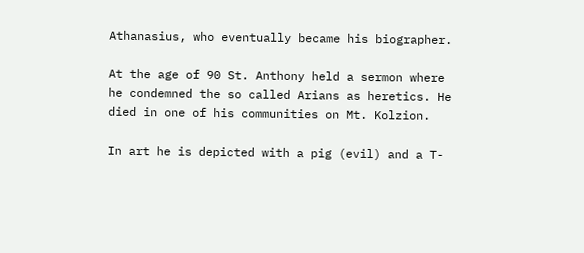Athanasius, who eventually became his biographer.

At the age of 90 St. Anthony held a sermon where he condemned the so called Arians as heretics. He died in one of his communities on Mt. Kolzion.

In art he is depicted with a pig (evil) and a T-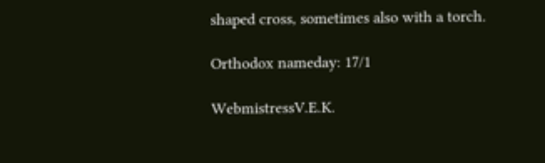shaped cross, sometimes also with a torch.

Orthodox nameday: 17/1

WebmistressV.E.K.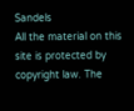Sandels
All the material on this site is protected by copyright law. The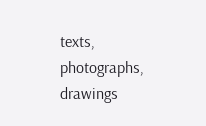texts, photographs, drawings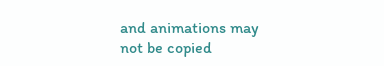and animations may not be copied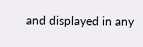and displayed in any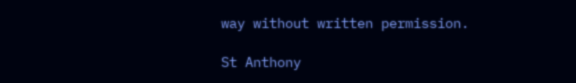way without written permission.

St Anthony